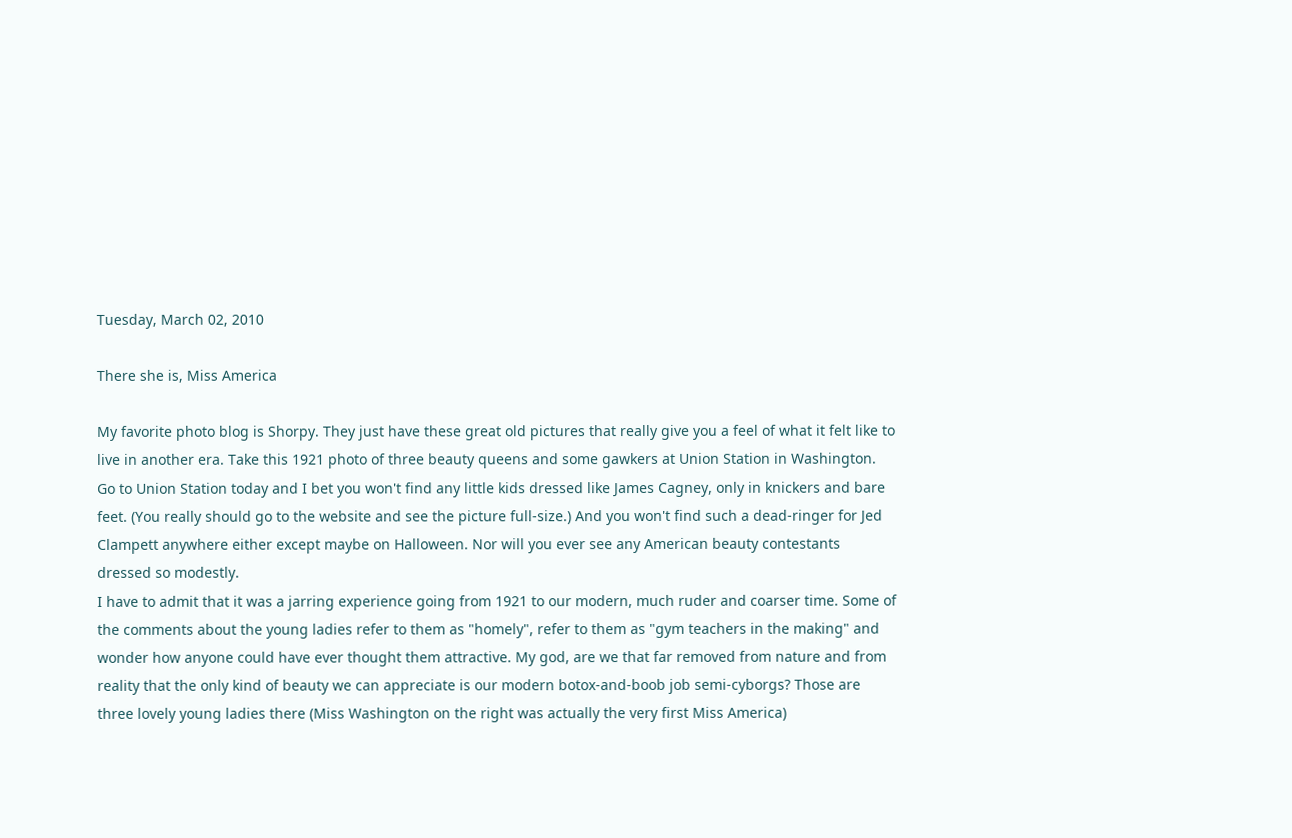Tuesday, March 02, 2010

There she is, Miss America

My favorite photo blog is Shorpy. They just have these great old pictures that really give you a feel of what it felt like to live in another era. Take this 1921 photo of three beauty queens and some gawkers at Union Station in Washington. Go to Union Station today and I bet you won't find any little kids dressed like James Cagney, only in knickers and bare feet. (You really should go to the website and see the picture full-size.) And you won't find such a dead-ringer for Jed Clampett anywhere either except maybe on Halloween. Nor will you ever see any American beauty contestants dressed so modestly.
I have to admit that it was a jarring experience going from 1921 to our modern, much ruder and coarser time. Some of the comments about the young ladies refer to them as "homely", refer to them as "gym teachers in the making" and wonder how anyone could have ever thought them attractive. My god, are we that far removed from nature and from reality that the only kind of beauty we can appreciate is our modern botox-and-boob job semi-cyborgs? Those are three lovely young ladies there (Miss Washington on the right was actually the very first Miss America)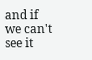and if we can't see it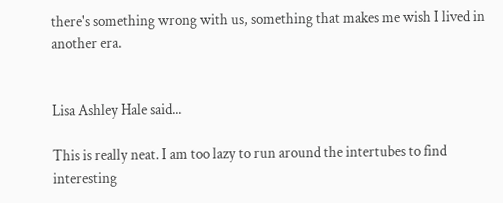there's something wrong with us, something that makes me wish I lived in another era.


Lisa Ashley Hale said...

This is really neat. I am too lazy to run around the intertubes to find interesting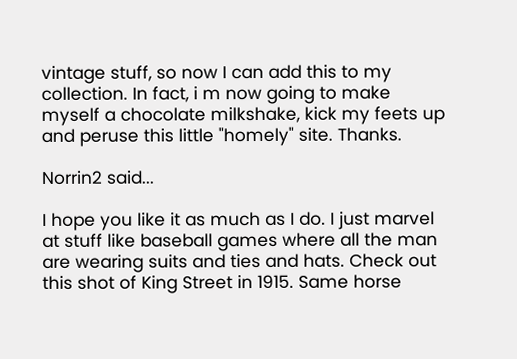vintage stuff, so now I can add this to my collection. In fact, i m now going to make myself a chocolate milkshake, kick my feets up and peruse this little "homely" site. Thanks.

Norrin2 said...

I hope you like it as much as I do. I just marvel at stuff like baseball games where all the man are wearing suits and ties and hats. Check out this shot of King Street in 1915. Same horse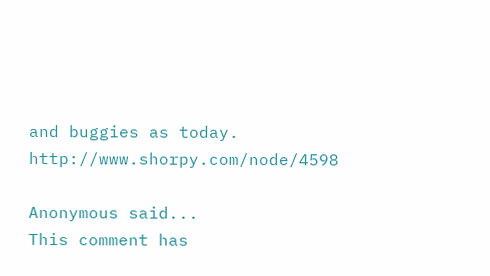and buggies as today. http://www.shorpy.com/node/4598

Anonymous said...
This comment has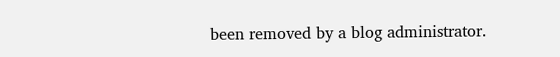been removed by a blog administrator.